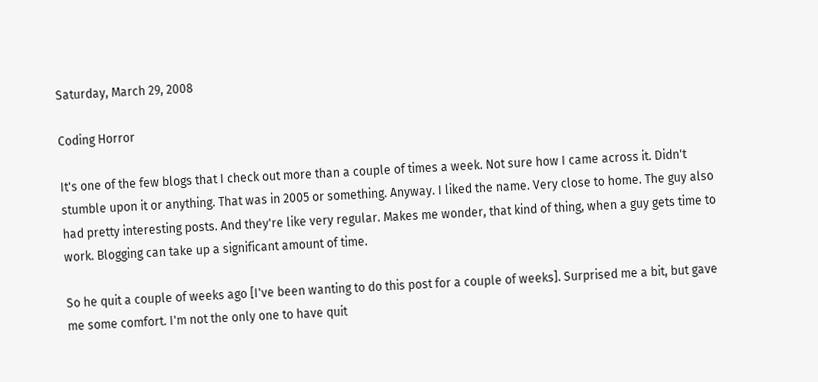Saturday, March 29, 2008

Coding Horror

It's one of the few blogs that I check out more than a couple of times a week. Not sure how I came across it. Didn't stumble upon it or anything. That was in 2005 or something. Anyway. I liked the name. Very close to home. The guy also had pretty interesting posts. And they're like very regular. Makes me wonder, that kind of thing, when a guy gets time to work. Blogging can take up a significant amount of time.

So he quit a couple of weeks ago [I've been wanting to do this post for a couple of weeks]. Surprised me a bit, but gave me some comfort. I'm not the only one to have quit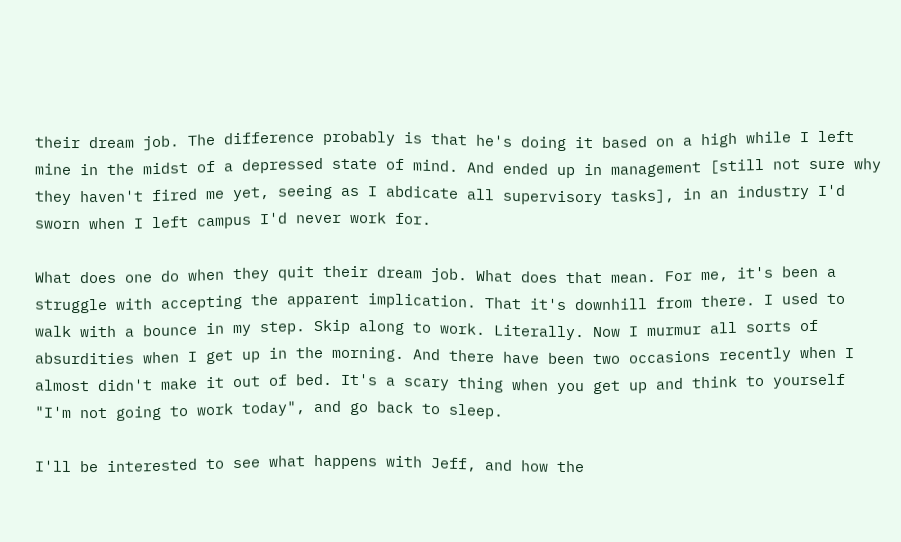their dream job. The difference probably is that he's doing it based on a high while I left mine in the midst of a depressed state of mind. And ended up in management [still not sure why they haven't fired me yet, seeing as I abdicate all supervisory tasks], in an industry I'd sworn when I left campus I'd never work for.

What does one do when they quit their dream job. What does that mean. For me, it's been a struggle with accepting the apparent implication. That it's downhill from there. I used to walk with a bounce in my step. Skip along to work. Literally. Now I murmur all sorts of absurdities when I get up in the morning. And there have been two occasions recently when I almost didn't make it out of bed. It's a scary thing when you get up and think to yourself "I'm not going to work today", and go back to sleep.

I'll be interested to see what happens with Jeff, and how the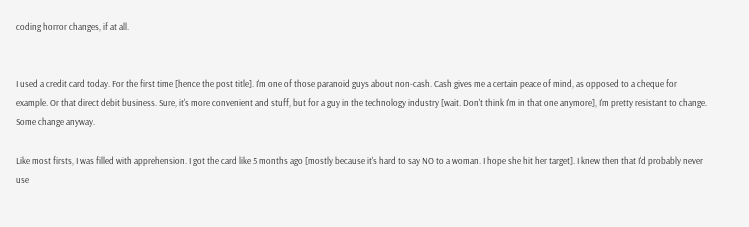coding horror changes, if at all.


I used a credit card today. For the first time [hence the post title]. I'm one of those paranoid guys about non-cash. Cash gives me a certain peace of mind, as opposed to a cheque for example. Or that direct debit business. Sure, it's more convenient and stuff, but for a guy in the technology industry [wait. Don't think I'm in that one anymore], I'm pretty resistant to change. Some change anyway.

Like most firsts, I was filled with apprehension. I got the card like 5 months ago [mostly because it's hard to say NO to a woman. I hope she hit her target]. I knew then that I'd probably never use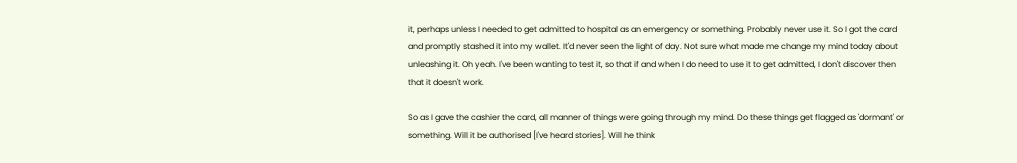it, perhaps unless I needed to get admitted to hospital as an emergency or something. Probably never use it. So I got the card and promptly stashed it into my wallet. It'd never seen the light of day. Not sure what made me change my mind today about unleashing it. Oh yeah. I've been wanting to test it, so that if and when I do need to use it to get admitted, I don't discover then that it doesn't work.

So as I gave the cashier the card, all manner of things were going through my mind. Do these things get flagged as 'dormant' or something. Will it be authorised [I've heard stories]. Will he think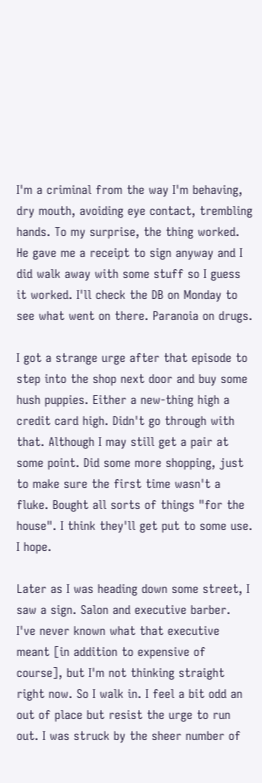I'm a criminal from the way I'm behaving, dry mouth, avoiding eye contact, trembling hands. To my surprise, the thing worked. He gave me a receipt to sign anyway and I did walk away with some stuff so I guess it worked. I'll check the DB on Monday to see what went on there. Paranoia on drugs.

I got a strange urge after that episode to step into the shop next door and buy some hush puppies. Either a new-thing high a credit card high. Didn't go through with that. Although I may still get a pair at some point. Did some more shopping, just to make sure the first time wasn't a fluke. Bought all sorts of things "for the house". I think they'll get put to some use. I hope.

Later as I was heading down some street, I saw a sign. Salon and executive barber. I've never known what that executive meant [in addition to expensive of course], but I'm not thinking straight right now. So I walk in. I feel a bit odd an out of place but resist the urge to run out. I was struck by the sheer number of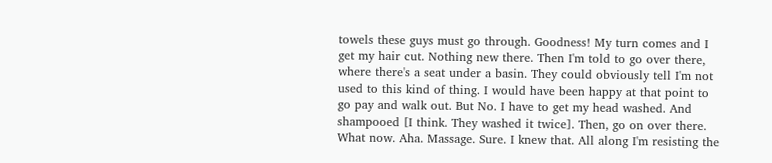towels these guys must go through. Goodness! My turn comes and I get my hair cut. Nothing new there. Then I'm told to go over there, where there's a seat under a basin. They could obviously tell I'm not used to this kind of thing. I would have been happy at that point to go pay and walk out. But No. I have to get my head washed. And shampooed [I think. They washed it twice]. Then, go on over there. What now. Aha. Massage. Sure. I knew that. All along I'm resisting the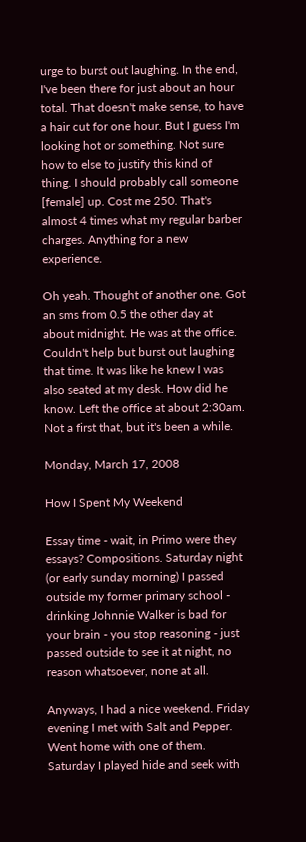urge to burst out laughing. In the end, I've been there for just about an hour total. That doesn't make sense, to have a hair cut for one hour. But I guess I'm looking hot or something. Not sure how to else to justify this kind of thing. I should probably call someone [female] up. Cost me 250. That's almost 4 times what my regular barber charges. Anything for a new experience.

Oh yeah. Thought of another one. Got an sms from 0.5 the other day at about midnight. He was at the office. Couldn't help but burst out laughing that time. It was like he knew I was also seated at my desk. How did he know. Left the office at about 2:30am. Not a first that, but it's been a while.

Monday, March 17, 2008

How I Spent My Weekend

Essay time - wait, in Primo were they essays? Compositions. Saturday night (or early sunday morning) I passed outside my former primary school - drinking Johnnie Walker is bad for your brain - you stop reasoning - just passed outside to see it at night, no reason whatsoever, none at all.

Anyways, I had a nice weekend. Friday evening I met with Salt and Pepper. Went home with one of them. Saturday I played hide and seek with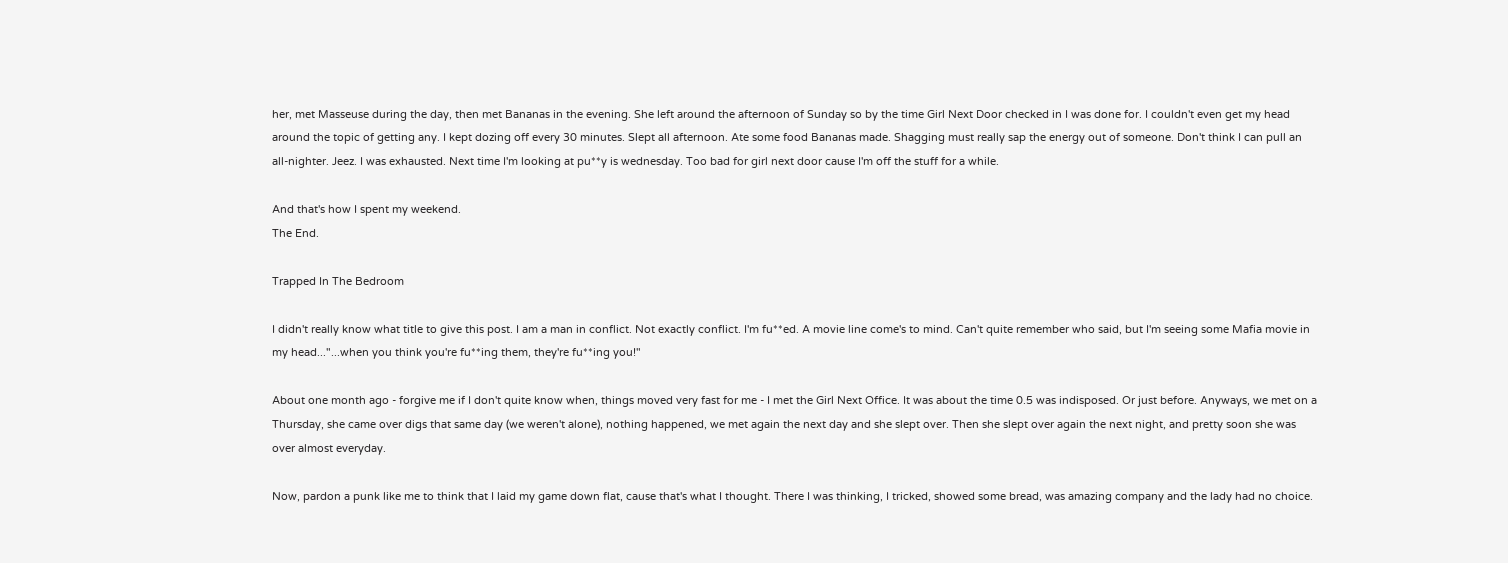her, met Masseuse during the day, then met Bananas in the evening. She left around the afternoon of Sunday so by the time Girl Next Door checked in I was done for. I couldn't even get my head around the topic of getting any. I kept dozing off every 30 minutes. Slept all afternoon. Ate some food Bananas made. Shagging must really sap the energy out of someone. Don't think I can pull an all-nighter. Jeez. I was exhausted. Next time I'm looking at pu**y is wednesday. Too bad for girl next door cause I'm off the stuff for a while.

And that's how I spent my weekend.
The End.

Trapped In The Bedroom

I didn't really know what title to give this post. I am a man in conflict. Not exactly conflict. I'm fu**ed. A movie line come's to mind. Can't quite remember who said, but I'm seeing some Mafia movie in my head..."...when you think you're fu**ing them, they're fu**ing you!"

About one month ago - forgive me if I don't quite know when, things moved very fast for me - I met the Girl Next Office. It was about the time 0.5 was indisposed. Or just before. Anyways, we met on a Thursday, she came over digs that same day (we weren't alone), nothing happened, we met again the next day and she slept over. Then she slept over again the next night, and pretty soon she was over almost everyday.

Now, pardon a punk like me to think that I laid my game down flat, cause that's what I thought. There I was thinking, I tricked, showed some bread, was amazing company and the lady had no choice.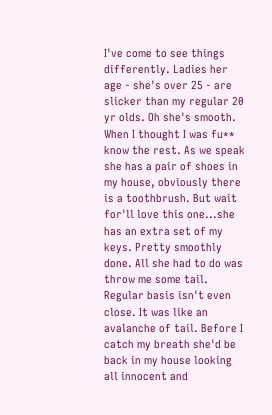I've come to see things differently. Ladies her age - she's over 25 - are slicker than my regular 20 yr olds. Oh she's smooth. When I thought I was fu** know the rest. As we speak she has a pair of shoes in my house, obviously there is a toothbrush. But wait for'll love this one...she has an extra set of my keys. Pretty smoothly done. All she had to do was throw me some tail. Regular basis isn't even close. It was like an avalanche of tail. Before I catch my breath she'd be back in my house looking all innocent and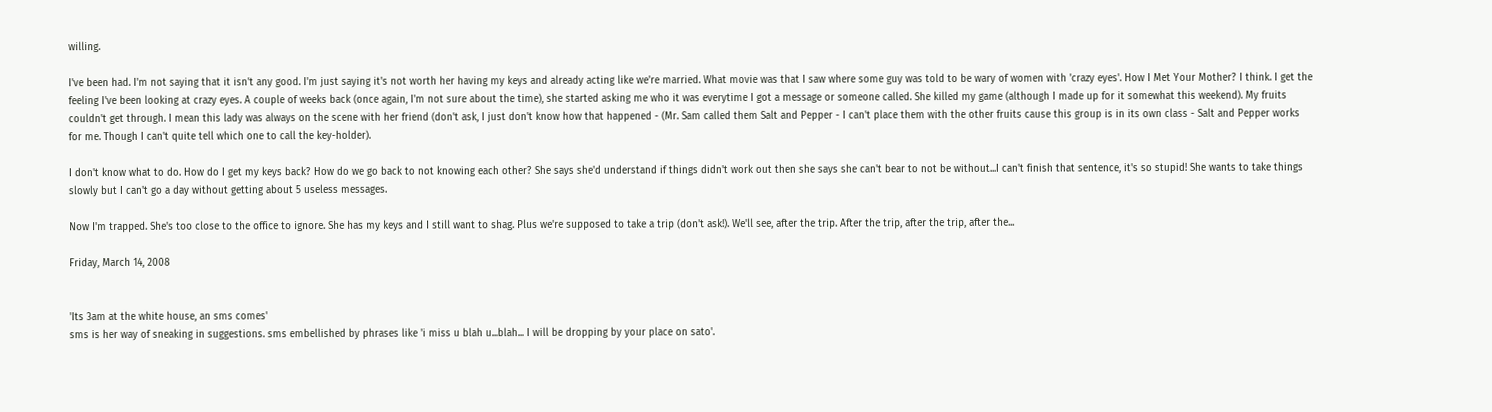willing.

I've been had. I'm not saying that it isn't any good. I'm just saying it's not worth her having my keys and already acting like we're married. What movie was that I saw where some guy was told to be wary of women with 'crazy eyes'. How I Met Your Mother? I think. I get the feeling I've been looking at crazy eyes. A couple of weeks back (once again, I'm not sure about the time), she started asking me who it was everytime I got a message or someone called. She killed my game (although I made up for it somewhat this weekend). My fruits couldn't get through. I mean this lady was always on the scene with her friend (don't ask, I just don't know how that happened - (Mr. Sam called them Salt and Pepper - I can't place them with the other fruits cause this group is in its own class - Salt and Pepper works for me. Though I can't quite tell which one to call the key-holder).

I don't know what to do. How do I get my keys back? How do we go back to not knowing each other? She says she'd understand if things didn't work out then she says she can't bear to not be without...I can't finish that sentence, it's so stupid! She wants to take things slowly but I can't go a day without getting about 5 useless messages.

Now I'm trapped. She's too close to the office to ignore. She has my keys and I still want to shag. Plus we're supposed to take a trip (don't ask!). We'll see, after the trip. After the trip, after the trip, after the...

Friday, March 14, 2008


'Its 3am at the white house, an sms comes'
sms is her way of sneaking in suggestions. sms embellished by phrases like 'i miss u blah u...blah... I will be dropping by your place on sato'.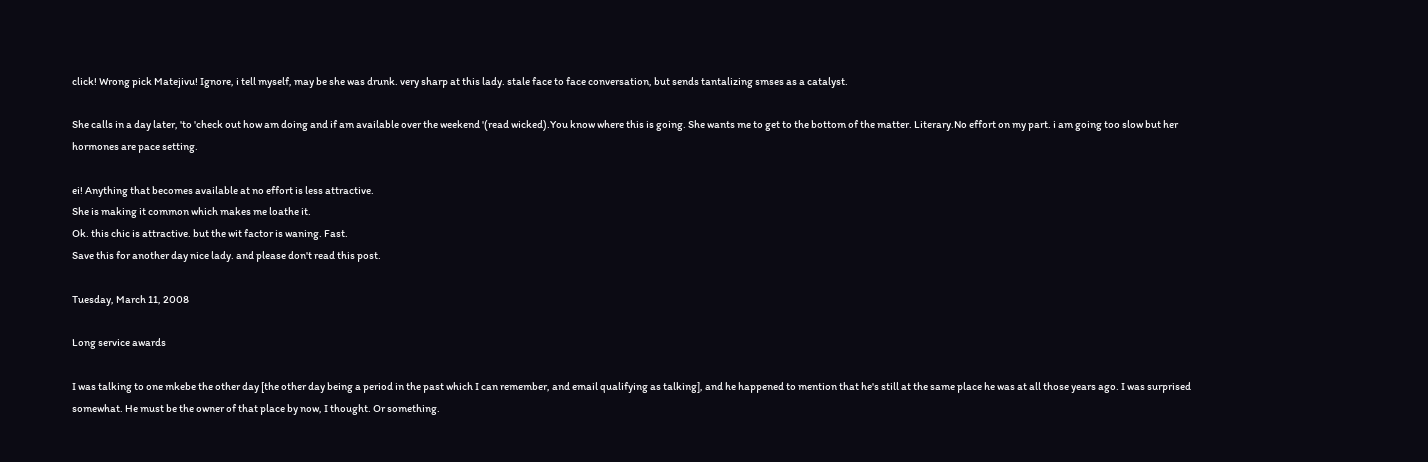click! Wrong pick Matejivu! Ignore, i tell myself, may be she was drunk. very sharp at this lady. stale face to face conversation, but sends tantalizing smses as a catalyst.

She calls in a day later, 'to 'check out how am doing and if am available over the weekend '(read wicked).You know where this is going. She wants me to get to the bottom of the matter. Literary.No effort on my part. i am going too slow but her hormones are pace setting.

ei! Anything that becomes available at no effort is less attractive.
She is making it common which makes me loathe it.
Ok. this chic is attractive. but the wit factor is waning. Fast.
Save this for another day nice lady. and please don't read this post.

Tuesday, March 11, 2008

Long service awards

I was talking to one mkebe the other day [the other day being a period in the past which I can remember, and email qualifying as talking], and he happened to mention that he's still at the same place he was at all those years ago. I was surprised somewhat. He must be the owner of that place by now, I thought. Or something.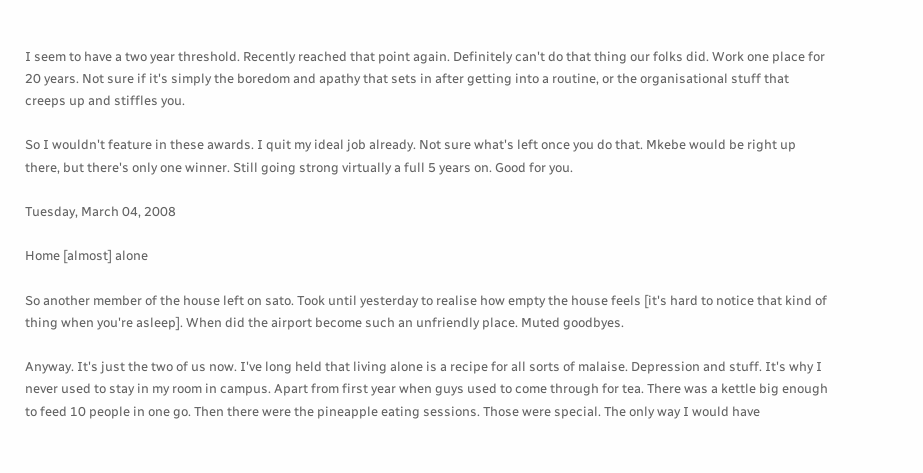I seem to have a two year threshold. Recently reached that point again. Definitely can't do that thing our folks did. Work one place for 20 years. Not sure if it's simply the boredom and apathy that sets in after getting into a routine, or the organisational stuff that creeps up and stiffles you.

So I wouldn't feature in these awards. I quit my ideal job already. Not sure what's left once you do that. Mkebe would be right up there, but there's only one winner. Still going strong virtually a full 5 years on. Good for you.

Tuesday, March 04, 2008

Home [almost] alone

So another member of the house left on sato. Took until yesterday to realise how empty the house feels [it's hard to notice that kind of thing when you're asleep]. When did the airport become such an unfriendly place. Muted goodbyes.

Anyway. It's just the two of us now. I've long held that living alone is a recipe for all sorts of malaise. Depression and stuff. It's why I never used to stay in my room in campus. Apart from first year when guys used to come through for tea. There was a kettle big enough to feed 10 people in one go. Then there were the pineapple eating sessions. Those were special. The only way I would have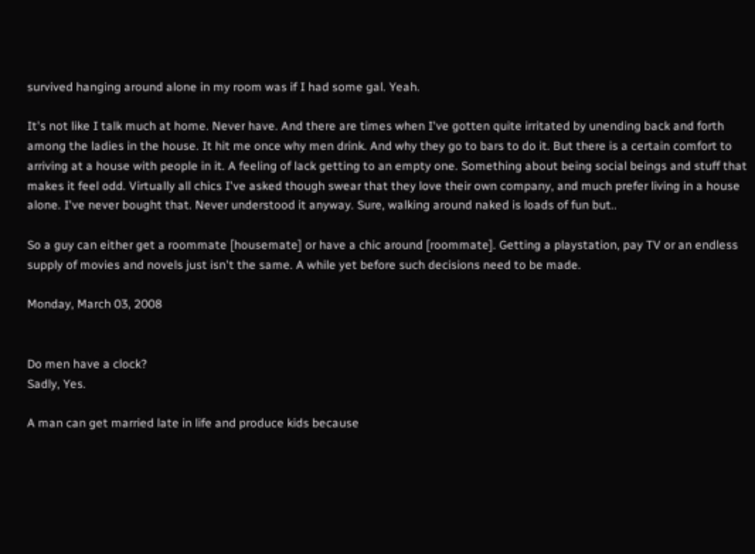survived hanging around alone in my room was if I had some gal. Yeah.

It's not like I talk much at home. Never have. And there are times when I've gotten quite irritated by unending back and forth among the ladies in the house. It hit me once why men drink. And why they go to bars to do it. But there is a certain comfort to arriving at a house with people in it. A feeling of lack getting to an empty one. Something about being social beings and stuff that makes it feel odd. Virtually all chics I've asked though swear that they love their own company, and much prefer living in a house alone. I've never bought that. Never understood it anyway. Sure, walking around naked is loads of fun but..

So a guy can either get a roommate [housemate] or have a chic around [roommate]. Getting a playstation, pay TV or an endless supply of movies and novels just isn't the same. A while yet before such decisions need to be made.

Monday, March 03, 2008


Do men have a clock?
Sadly, Yes.

A man can get married late in life and produce kids because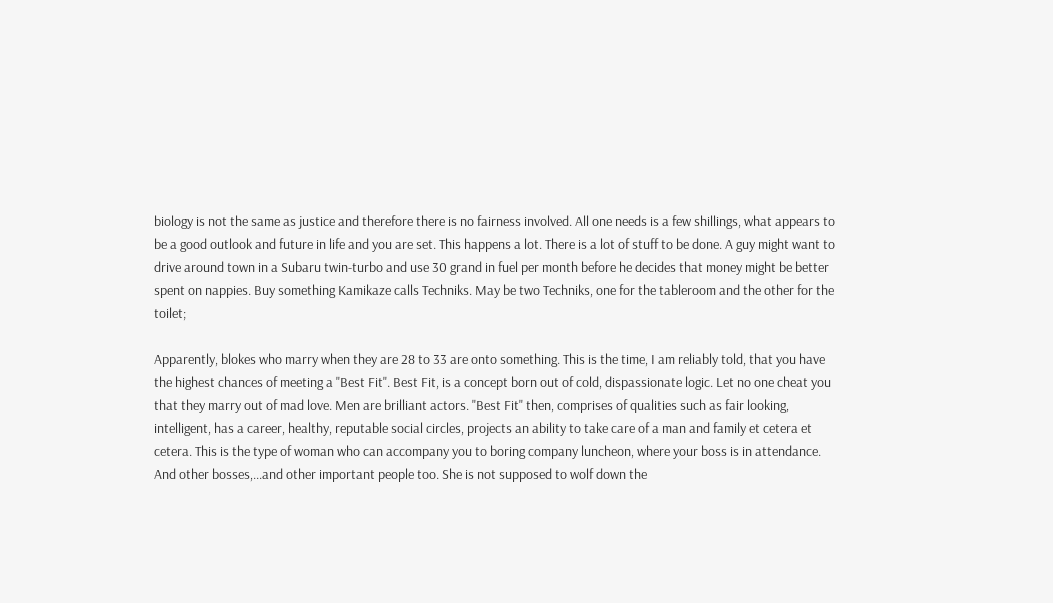biology is not the same as justice and therefore there is no fairness involved. All one needs is a few shillings, what appears to be a good outlook and future in life and you are set. This happens a lot. There is a lot of stuff to be done. A guy might want to drive around town in a Subaru twin-turbo and use 30 grand in fuel per month before he decides that money might be better spent on nappies. Buy something Kamikaze calls Techniks. May be two Techniks, one for the tableroom and the other for the toilet;

Apparently, blokes who marry when they are 28 to 33 are onto something. This is the time, I am reliably told, that you have the highest chances of meeting a "Best Fit". Best Fit, is a concept born out of cold, dispassionate logic. Let no one cheat you that they marry out of mad love. Men are brilliant actors. "Best Fit" then, comprises of qualities such as fair looking, intelligent, has a career, healthy, reputable social circles, projects an ability to take care of a man and family et cetera et cetera. This is the type of woman who can accompany you to boring company luncheon, where your boss is in attendance. And other bosses,...and other important people too. She is not supposed to wolf down the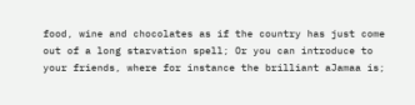food, wine and chocolates as if the country has just come out of a long starvation spell; Or you can introduce to your friends, where for instance the brilliant aJamaa is;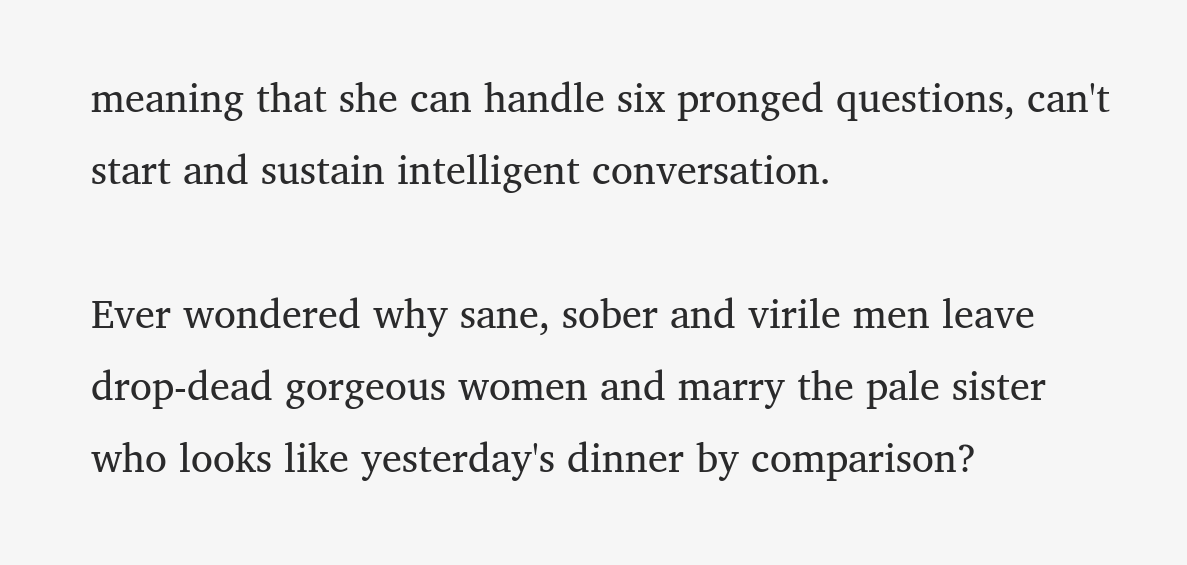meaning that she can handle six pronged questions, can't start and sustain intelligent conversation.

Ever wondered why sane, sober and virile men leave drop-dead gorgeous women and marry the pale sister who looks like yesterday's dinner by comparison?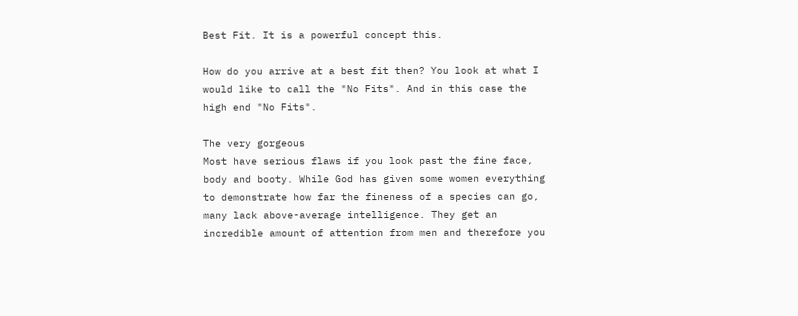Best Fit. It is a powerful concept this.

How do you arrive at a best fit then? You look at what I would like to call the "No Fits". And in this case the high end "No Fits".

The very gorgeous
Most have serious flaws if you look past the fine face, body and booty. While God has given some women everything to demonstrate how far the fineness of a species can go, many lack above-average intelligence. They get an incredible amount of attention from men and therefore you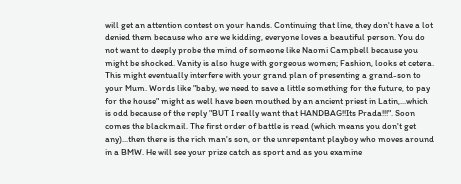will get an attention contest on your hands. Continuing that line, they don't have a lot denied them because who are we kidding, everyone loves a beautiful person. You do not want to deeply probe the mind of someone like Naomi Campbell because you might be shocked. Vanity is also huge with gorgeous women; Fashion, looks et cetera. This might eventually interfere with your grand plan of presenting a grand-son to your Mum. Words like "baby, we need to save a little something for the future, to pay for the house" might as well have been mouthed by an ancient priest in Latin,...which is odd because of the reply "BUT I really want that HANDBAG!!Its Prada!!!". Soon comes the blackmail. The first order of battle is read (which means you don't get any)...then there is the rich man's son, or the unrepentant playboy who moves around in a BMW. He will see your prize catch as sport and as you examine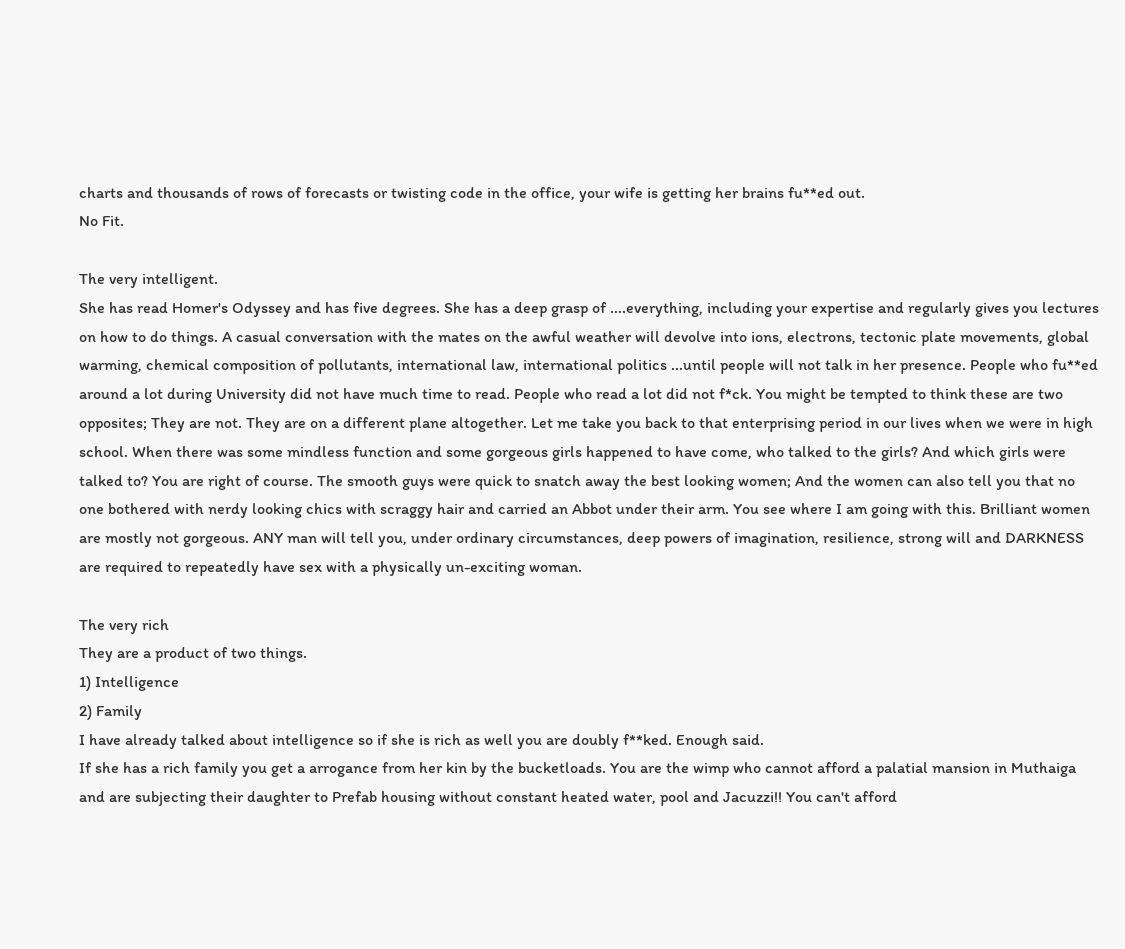charts and thousands of rows of forecasts or twisting code in the office, your wife is getting her brains fu**ed out.
No Fit.

The very intelligent.
She has read Homer's Odyssey and has five degrees. She has a deep grasp of ....everything, including your expertise and regularly gives you lectures on how to do things. A casual conversation with the mates on the awful weather will devolve into ions, electrons, tectonic plate movements, global warming, chemical composition of pollutants, international law, international politics ...until people will not talk in her presence. People who fu**ed around a lot during University did not have much time to read. People who read a lot did not f*ck. You might be tempted to think these are two opposites; They are not. They are on a different plane altogether. Let me take you back to that enterprising period in our lives when we were in high school. When there was some mindless function and some gorgeous girls happened to have come, who talked to the girls? And which girls were talked to? You are right of course. The smooth guys were quick to snatch away the best looking women; And the women can also tell you that no one bothered with nerdy looking chics with scraggy hair and carried an Abbot under their arm. You see where I am going with this. Brilliant women are mostly not gorgeous. ANY man will tell you, under ordinary circumstances, deep powers of imagination, resilience, strong will and DARKNESS are required to repeatedly have sex with a physically un-exciting woman.

The very rich
They are a product of two things.
1) Intelligence
2) Family
I have already talked about intelligence so if she is rich as well you are doubly f**ked. Enough said.
If she has a rich family you get a arrogance from her kin by the bucketloads. You are the wimp who cannot afford a palatial mansion in Muthaiga and are subjecting their daughter to Prefab housing without constant heated water, pool and Jacuzzi!! You can't afford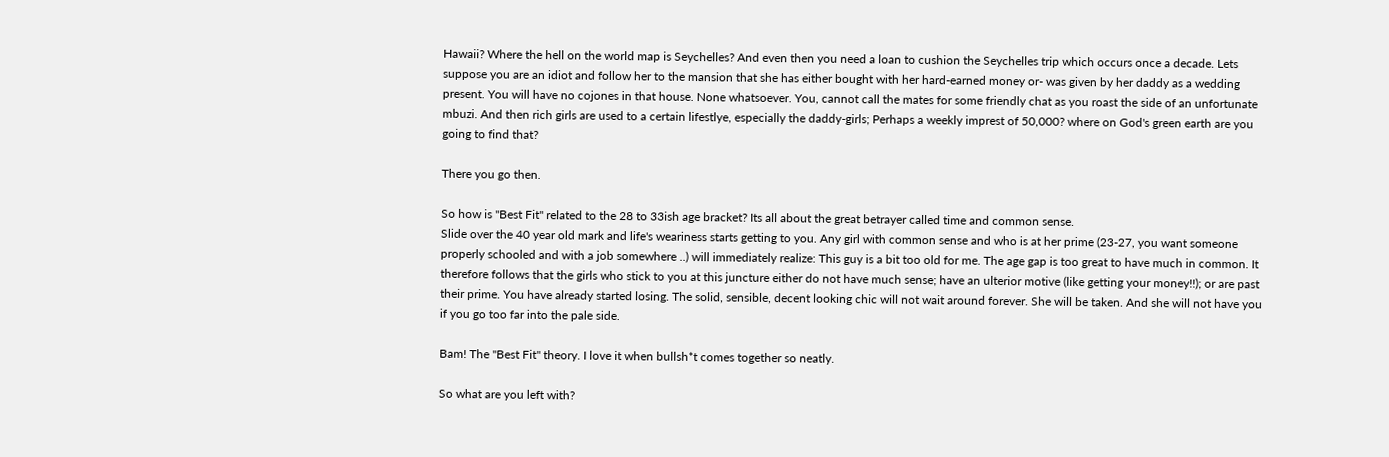Hawaii? Where the hell on the world map is Seychelles? And even then you need a loan to cushion the Seychelles trip which occurs once a decade. Lets suppose you are an idiot and follow her to the mansion that she has either bought with her hard-earned money or- was given by her daddy as a wedding present. You will have no cojones in that house. None whatsoever. You, cannot call the mates for some friendly chat as you roast the side of an unfortunate mbuzi. And then rich girls are used to a certain lifestlye, especially the daddy-girls; Perhaps a weekly imprest of 50,000? where on God's green earth are you going to find that?

There you go then.

So how is "Best Fit" related to the 28 to 33ish age bracket? Its all about the great betrayer called time and common sense.
Slide over the 40 year old mark and life's weariness starts getting to you. Any girl with common sense and who is at her prime (23-27, you want someone properly schooled and with a job somewhere ..) will immediately realize: This guy is a bit too old for me. The age gap is too great to have much in common. It therefore follows that the girls who stick to you at this juncture either do not have much sense; have an ulterior motive (like getting your money!!); or are past their prime. You have already started losing. The solid, sensible, decent looking chic will not wait around forever. She will be taken. And she will not have you if you go too far into the pale side.

Bam! The "Best Fit" theory. I love it when bullsh*t comes together so neatly.

So what are you left with?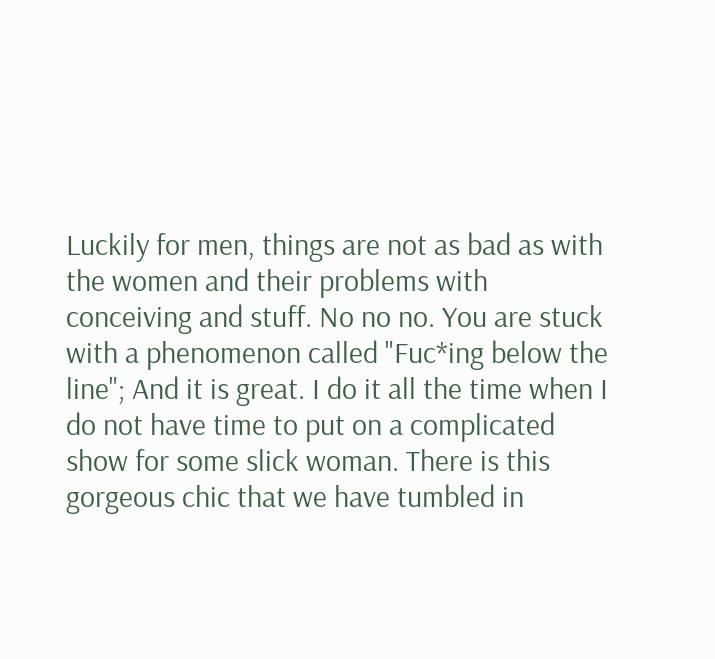Luckily for men, things are not as bad as with the women and their problems with conceiving and stuff. No no no. You are stuck with a phenomenon called "Fuc*ing below the line"; And it is great. I do it all the time when I do not have time to put on a complicated show for some slick woman. There is this gorgeous chic that we have tumbled in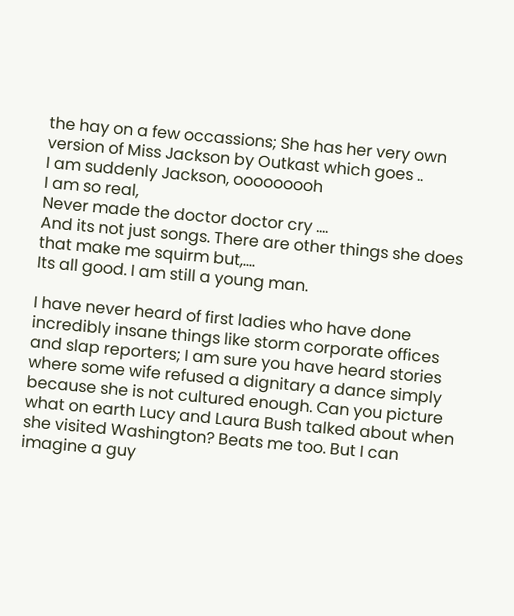the hay on a few occassions; She has her very own version of Miss Jackson by Outkast which goes ..
I am suddenly Jackson, ooooooooh
I am so real,
Never made the doctor doctor cry ....
And its not just songs. There are other things she does that make me squirm but,....
Its all good. I am still a young man.

I have never heard of first ladies who have done incredibly insane things like storm corporate offices and slap reporters; I am sure you have heard stories where some wife refused a dignitary a dance simply because she is not cultured enough. Can you picture what on earth Lucy and Laura Bush talked about when she visited Washington? Beats me too. But I can imagine a guy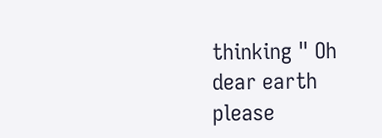thinking " Oh dear earth please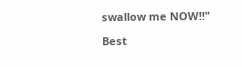swallow me NOW!!"

Best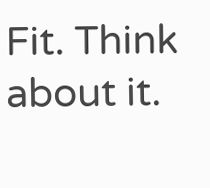Fit. Think about it.